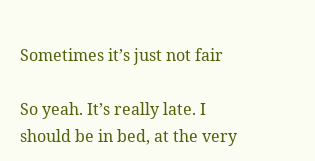Sometimes it’s just not fair

So yeah. It’s really late. I should be in bed, at the very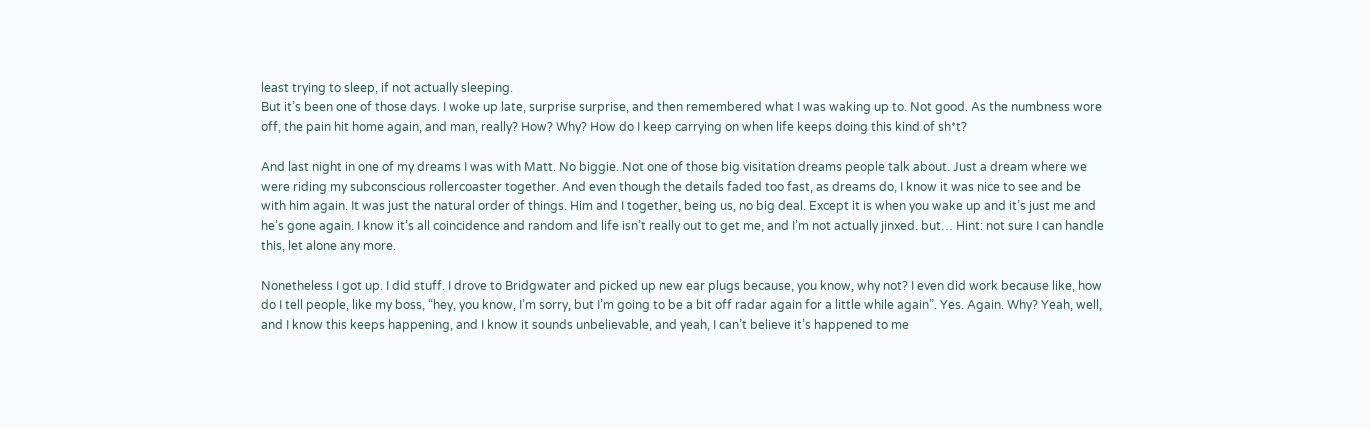least trying to sleep, if not actually sleeping.
But it’s been one of those days. I woke up late, surprise surprise, and then remembered what I was waking up to. Not good. As the numbness wore off, the pain hit home again, and man, really? How? Why? How do I keep carrying on when life keeps doing this kind of sh*t?

And last night in one of my dreams I was with Matt. No biggie. Not one of those big visitation dreams people talk about. Just a dream where we were riding my subconscious rollercoaster together. And even though the details faded too fast, as dreams do, I know it was nice to see and be with him again. It was just the natural order of things. Him and I together, being us, no big deal. Except it is when you wake up and it’s just me and he’s gone again. I know it’s all coincidence and random and life isn’t really out to get me, and I’m not actually jinxed. but… Hint: not sure I can handle this, let alone any more.

Nonetheless I got up. I did stuff. I drove to Bridgwater and picked up new ear plugs because, you know, why not? I even did work because like, how do I tell people, like my boss, “hey, you know, I’m sorry, but I’m going to be a bit off radar again for a little while again”. Yes. Again. Why? Yeah, well, and I know this keeps happening, and I know it sounds unbelievable, and yeah, I can’t believe it’s happened to me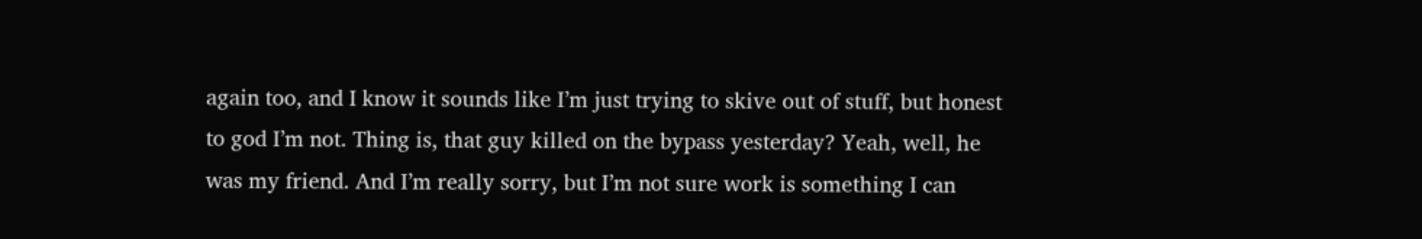again too, and I know it sounds like I’m just trying to skive out of stuff, but honest to god I’m not. Thing is, that guy killed on the bypass yesterday? Yeah, well, he was my friend. And I’m really sorry, but I’m not sure work is something I can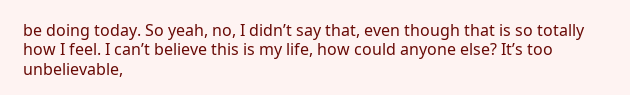be doing today. So yeah, no, I didn’t say that, even though that is so totally how I feel. I can’t believe this is my life, how could anyone else? It’s too unbelievable,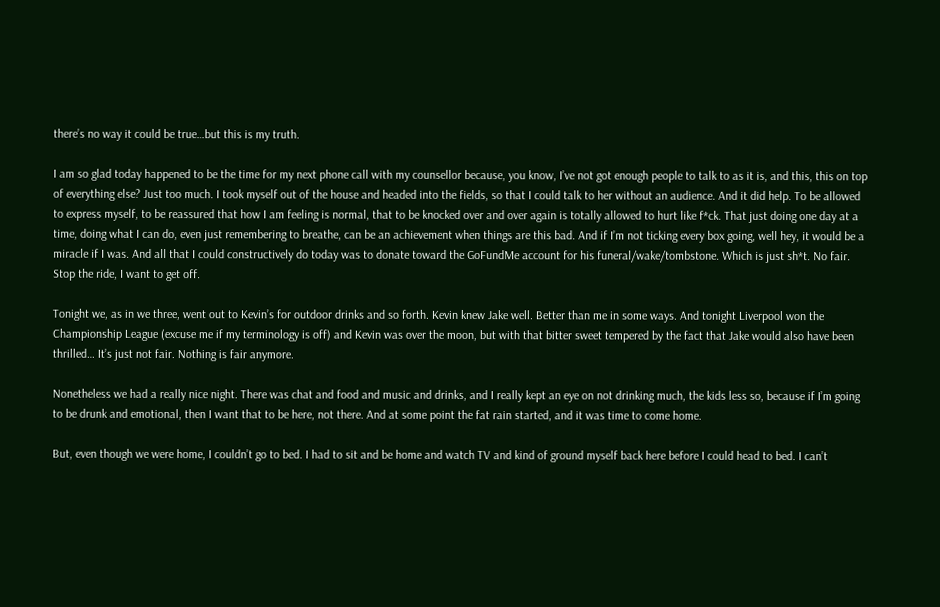there’s no way it could be true…but this is my truth.

I am so glad today happened to be the time for my next phone call with my counsellor because, you know, I’ve not got enough people to talk to as it is, and this, this on top of everything else? Just too much. I took myself out of the house and headed into the fields, so that I could talk to her without an audience. And it did help. To be allowed to express myself, to be reassured that how I am feeling is normal, that to be knocked over and over again is totally allowed to hurt like f*ck. That just doing one day at a time, doing what I can do, even just remembering to breathe, can be an achievement when things are this bad. And if I’m not ticking every box going, well hey, it would be a miracle if I was. And all that I could constructively do today was to donate toward the GoFundMe account for his funeral/wake/tombstone. Which is just sh*t. No fair. Stop the ride, I want to get off.

Tonight we, as in we three, went out to Kevin’s for outdoor drinks and so forth. Kevin knew Jake well. Better than me in some ways. And tonight Liverpool won the Championship League (excuse me if my terminology is off) and Kevin was over the moon, but with that bitter sweet tempered by the fact that Jake would also have been thrilled… It’s just not fair. Nothing is fair anymore.

Nonetheless we had a really nice night. There was chat and food and music and drinks, and I really kept an eye on not drinking much, the kids less so, because if I’m going to be drunk and emotional, then I want that to be here, not there. And at some point the fat rain started, and it was time to come home.

But, even though we were home, I couldn’t go to bed. I had to sit and be home and watch TV and kind of ground myself back here before I could head to bed. I can’t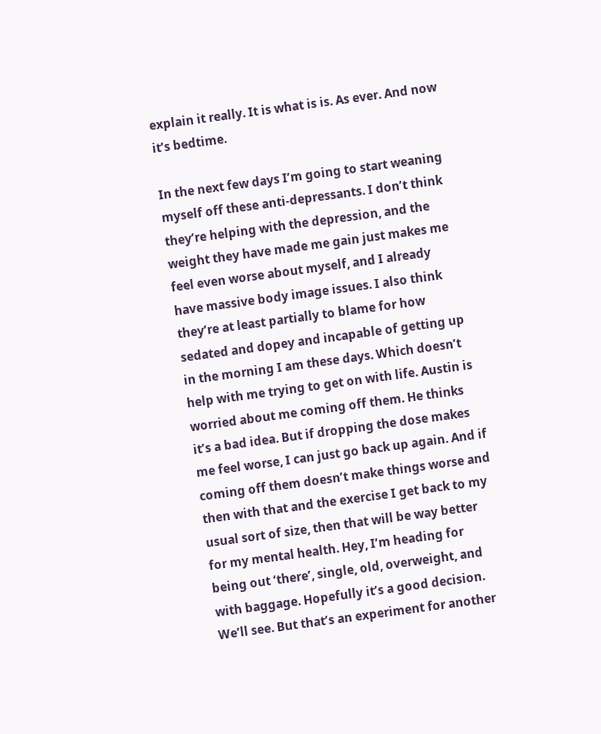explain it really. It is what is is. As ever. And now it’s bedtime.

In the next few days I’m going to start weaning myself off these anti-depressants. I don’t think they’re helping with the depression, and the weight they have made me gain just makes me feel even worse about myself, and I already have massive body image issues. I also think they’re at least partially to blame for how sedated and dopey and incapable of getting up in the morning I am these days. Which doesn’t help with me trying to get on with life. Austin is worried about me coming off them. He thinks it’s a bad idea. But if dropping the dose makes me feel worse, I can just go back up again. And if coming off them doesn’t make things worse and then with that and the exercise I get back to my usual sort of size, then that will be way better for my mental health. Hey, I’m heading for being out ‘there’, single, old, overweight, and with baggage. Hopefully it’s a good decision. We’ll see. But that’s an experiment for another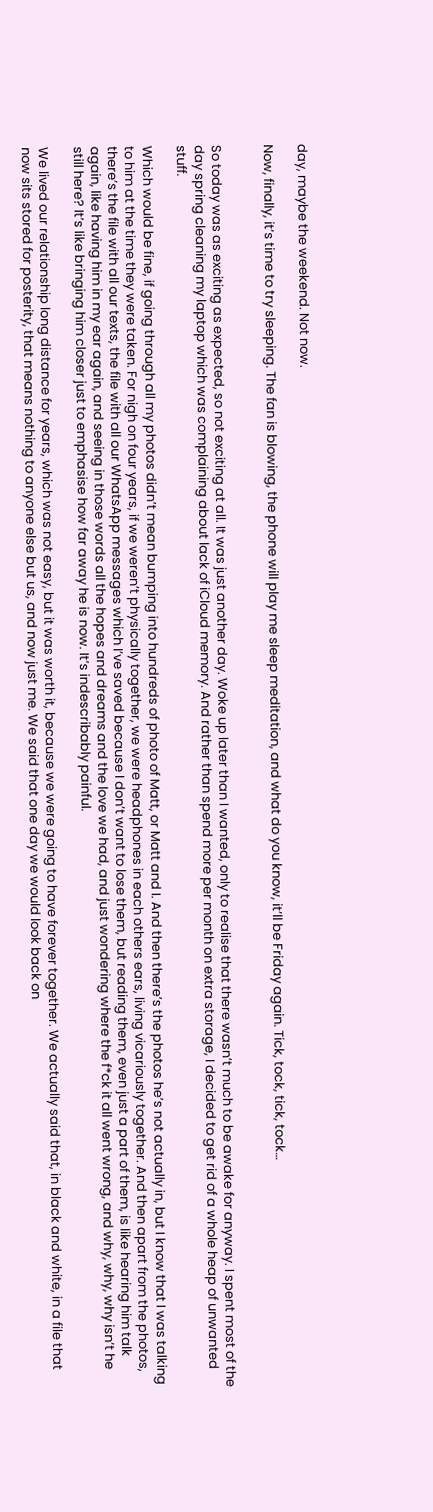day, maybe the weekend. Not now.

Now, finally, it’s time to try sleeping. The fan is blowing, the phone will play me sleep meditation, and what do you know, it’ll be Friday again. Tick, tock, tick, tock…


So today was as exciting as expected, so not exciting at all. It was just another day. Woke up later than I wanted, only to realise that there wasn’t much to be awake for anyway. I spent most of the day spring cleaning my laptop which was complaining about lack of iCloud memory. And rather than spend more per month on extra storage, I decided to get rid of a whole heap of unwanted stuff.

Which would be fine, if going through all my photos didn’t mean bumping into hundreds of photo of Matt, or Matt and I. And then there’s the photos he’s not actually in, but I know that I was talking to him at the time they were taken. For nigh on four years, if we weren’t physically together, we were headphones in each others ears, living vicariously together. And then apart from the photos, there’s the file with all our texts, the file with all our WhatsApp messages which I’ve saved because I don’t want to lose them, but reading them, even just a part of them, is like hearing him talk again, like having him in my ear again, and seeing in those words all the hopes and dreams and the love we had, and just wondering where the f*ck it all went wrong, and why, why, why isn’t he still here? It’s like bringing him closer just to emphasise how far away he is now. It’s indescribably painful.

We lived our relationship long distance for years, which was not easy, but it was worth it, because we were going to have forever together. We actually said that, in black and white, in a file that now sits stored for posterity, that means nothing to anyone else but us, and now just me. We said that one day we would look back on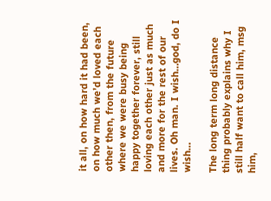it all, on how hard it had been, on how much we’d loved each other then, from the future where we were busy being happy together forever, still loving each other just as much and more for the rest of our lives. Oh man. I wish…god, do I wish…

The long term long distance thing probably explains why I still half want to call him, msg him,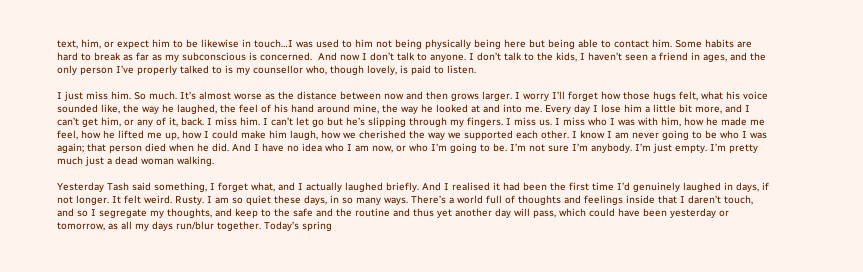text, him, or expect him to be likewise in touch…I was used to him not being physically being here but being able to contact him. Some habits are hard to break as far as my subconscious is concerned.  And now I don’t talk to anyone. I don’t talk to the kids, I haven’t seen a friend in ages, and the only person I’ve properly talked to is my counsellor who, though lovely, is paid to listen.

I just miss him. So much. It’s almost worse as the distance between now and then grows larger. I worry I’ll forget how those hugs felt, what his voice sounded like, the way he laughed, the feel of his hand around mine, the way he looked at and into me. Every day I lose him a little bit more, and I can’t get him, or any of it, back. I miss him. I can’t let go but he’s slipping through my fingers. I miss us. I miss who I was with him, how he made me feel, how he lifted me up, how I could make him laugh, how we cherished the way we supported each other. I know I am never going to be who I was again; that person died when he did. And I have no idea who I am now, or who I’m going to be. I’m not sure I’m anybody. I’m just empty. I’m pretty much just a dead woman walking.

Yesterday Tash said something, I forget what, and I actually laughed briefly. And I realised it had been the first time I’d genuinely laughed in days, if not longer. It felt weird. Rusty. I am so quiet these days, in so many ways. There’s a world full of thoughts and feelings inside that I daren’t touch, and so I segregate my thoughts, and keep to the safe and the routine and thus yet another day will pass, which could have been yesterday or tomorrow, as all my days run/blur together. Today’s spring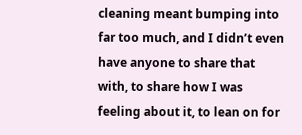cleaning meant bumping into far too much, and I didn’t even have anyone to share that with, to share how I was feeling about it, to lean on for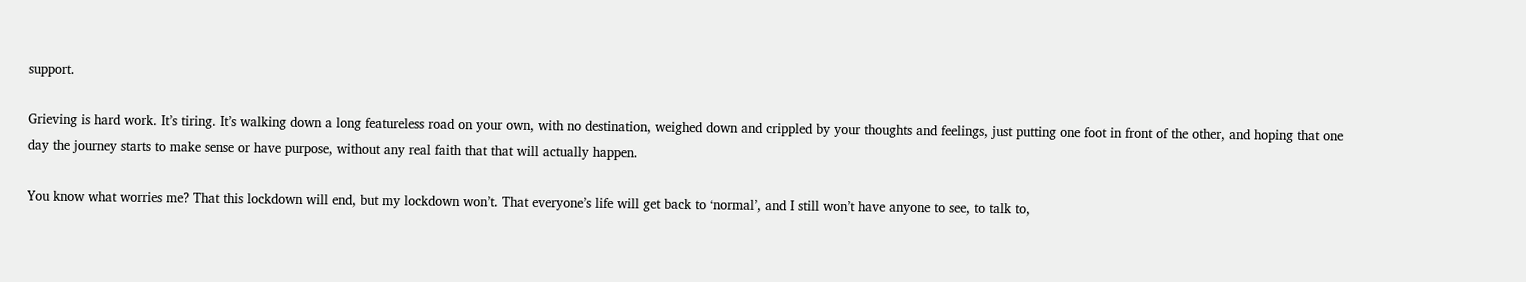support.

Grieving is hard work. It’s tiring. It’s walking down a long featureless road on your own, with no destination, weighed down and crippled by your thoughts and feelings, just putting one foot in front of the other, and hoping that one day the journey starts to make sense or have purpose, without any real faith that that will actually happen.

You know what worries me? That this lockdown will end, but my lockdown won’t. That everyone’s life will get back to ‘normal’, and I still won’t have anyone to see, to talk to,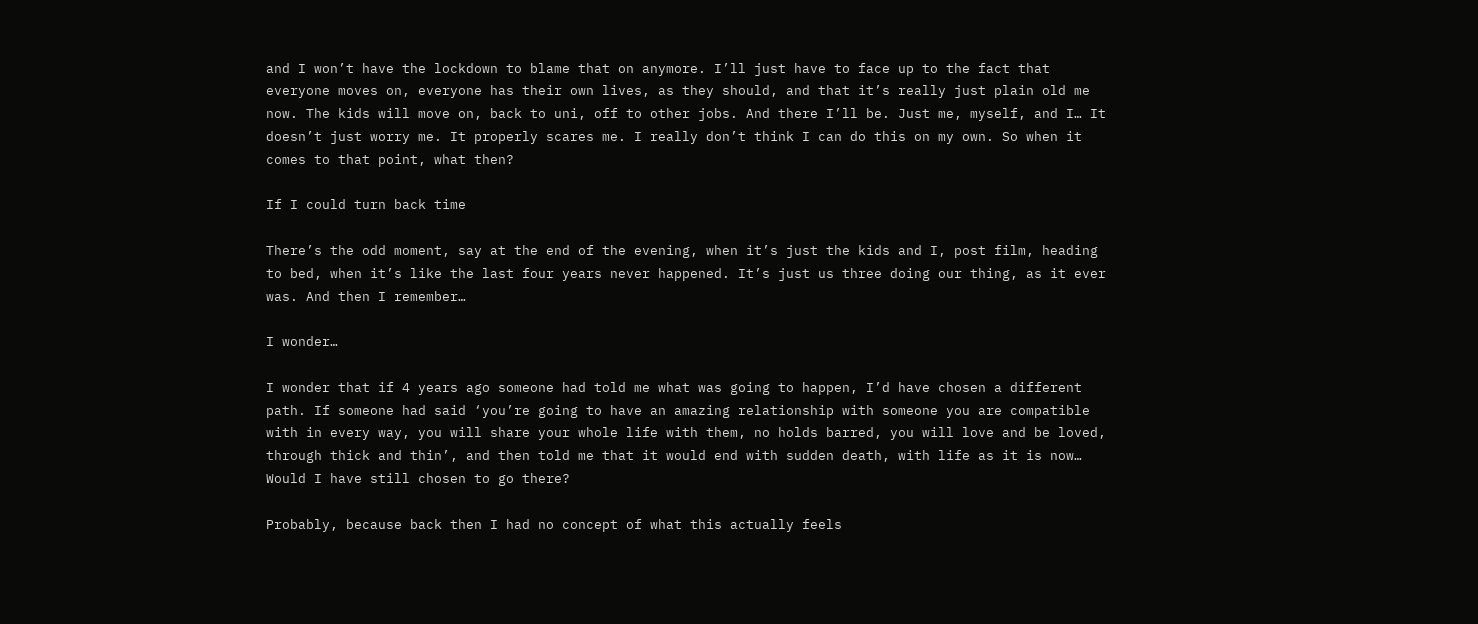and I won’t have the lockdown to blame that on anymore. I’ll just have to face up to the fact that everyone moves on, everyone has their own lives, as they should, and that it’s really just plain old me now. The kids will move on, back to uni, off to other jobs. And there I’ll be. Just me, myself, and I… It doesn’t just worry me. It properly scares me. I really don’t think I can do this on my own. So when it comes to that point, what then?

If I could turn back time

There’s the odd moment, say at the end of the evening, when it’s just the kids and I, post film, heading to bed, when it’s like the last four years never happened. It’s just us three doing our thing, as it ever was. And then I remember…

I wonder…

I wonder that if 4 years ago someone had told me what was going to happen, I’d have chosen a different path. If someone had said ‘you’re going to have an amazing relationship with someone you are compatible with in every way, you will share your whole life with them, no holds barred, you will love and be loved, through thick and thin’, and then told me that it would end with sudden death, with life as it is now… Would I have still chosen to go there?

Probably, because back then I had no concept of what this actually feels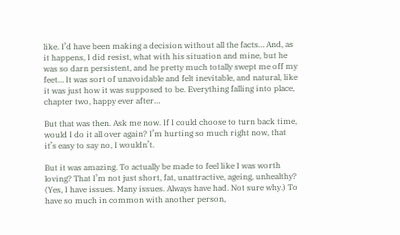like. I’d have been making a decision without all the facts… And, as it happens, I did resist, what with his situation and mine, but he was so darn persistent, and he pretty much totally swept me off my feet… It was sort of unavoidable and felt inevitable, and natural, like it was just how it was supposed to be. Everything falling into place, chapter two, happy ever after…

But that was then. Ask me now. If I could choose to turn back time, would I do it all over again? I’m hurting so much right now, that it’s easy to say no, I wouldn’t.

But it was amazing. To actually be made to feel like I was worth loving? That I’m not just short, fat, unattractive, ageing, unhealthy? (Yes, I have issues. Many issues. Always have had. Not sure why.) To have so much in common with another person,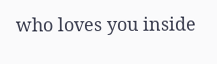who loves you inside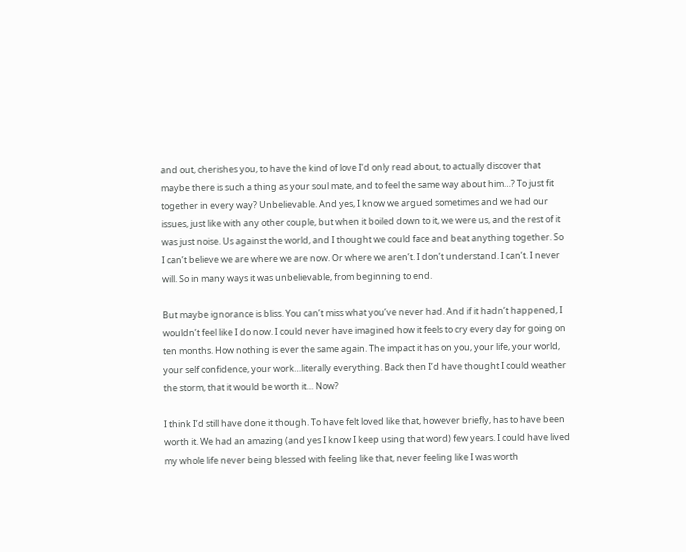and out, cherishes you, to have the kind of love I’d only read about, to actually discover that maybe there is such a thing as your soul mate, and to feel the same way about him…? To just fit together in every way? Unbelievable. And yes, I know we argued sometimes and we had our issues, just like with any other couple, but when it boiled down to it, we were us, and the rest of it was just noise. Us against the world, and I thought we could face and beat anything together. So I can’t believe we are where we are now. Or where we aren’t. I don’t understand. I can’t. I never will. So in many ways it was unbelievable, from beginning to end.

But maybe ignorance is bliss. You can’t miss what you’ve never had. And if it hadn’t happened, I wouldn’t feel like I do now. I could never have imagined how it feels to cry every day for going on ten months. How nothing is ever the same again. The impact it has on you, your life, your world, your self confidence, your work…literally everything. Back then I’d have thought I could weather the storm, that it would be worth it… Now?

I think I’d still have done it though. To have felt loved like that, however briefly, has to have been worth it. We had an amazing (and yes I know I keep using that word) few years. I could have lived my whole life never being blessed with feeling like that, never feeling like I was worth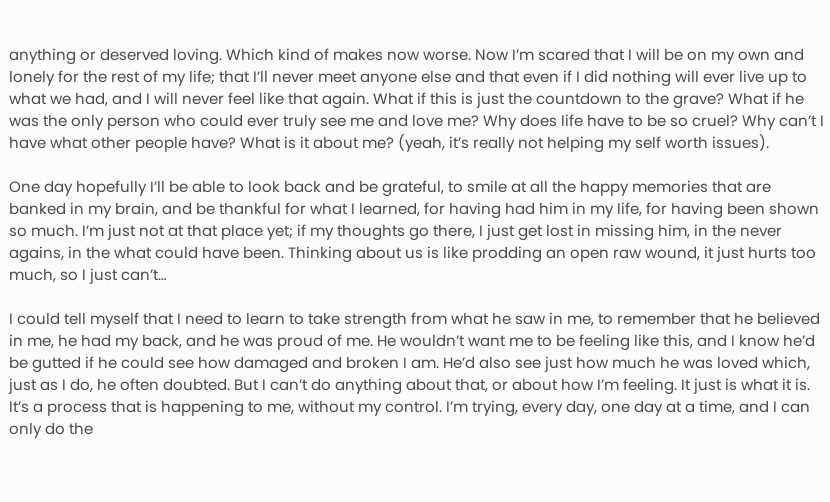anything or deserved loving. Which kind of makes now worse. Now I’m scared that I will be on my own and lonely for the rest of my life; that I’ll never meet anyone else and that even if I did nothing will ever live up to what we had, and I will never feel like that again. What if this is just the countdown to the grave? What if he was the only person who could ever truly see me and love me? Why does life have to be so cruel? Why can’t I have what other people have? What is it about me? (yeah, it’s really not helping my self worth issues).

One day hopefully I’ll be able to look back and be grateful, to smile at all the happy memories that are banked in my brain, and be thankful for what I learned, for having had him in my life, for having been shown so much. I’m just not at that place yet; if my thoughts go there, I just get lost in missing him, in the never agains, in the what could have been. Thinking about us is like prodding an open raw wound, it just hurts too much, so I just can’t…

I could tell myself that I need to learn to take strength from what he saw in me, to remember that he believed in me, he had my back, and he was proud of me. He wouldn’t want me to be feeling like this, and I know he’d be gutted if he could see how damaged and broken I am. He’d also see just how much he was loved which, just as I do, he often doubted. But I can’t do anything about that, or about how I’m feeling. It just is what it is. It’s a process that is happening to me, without my control. I’m trying, every day, one day at a time, and I can only do the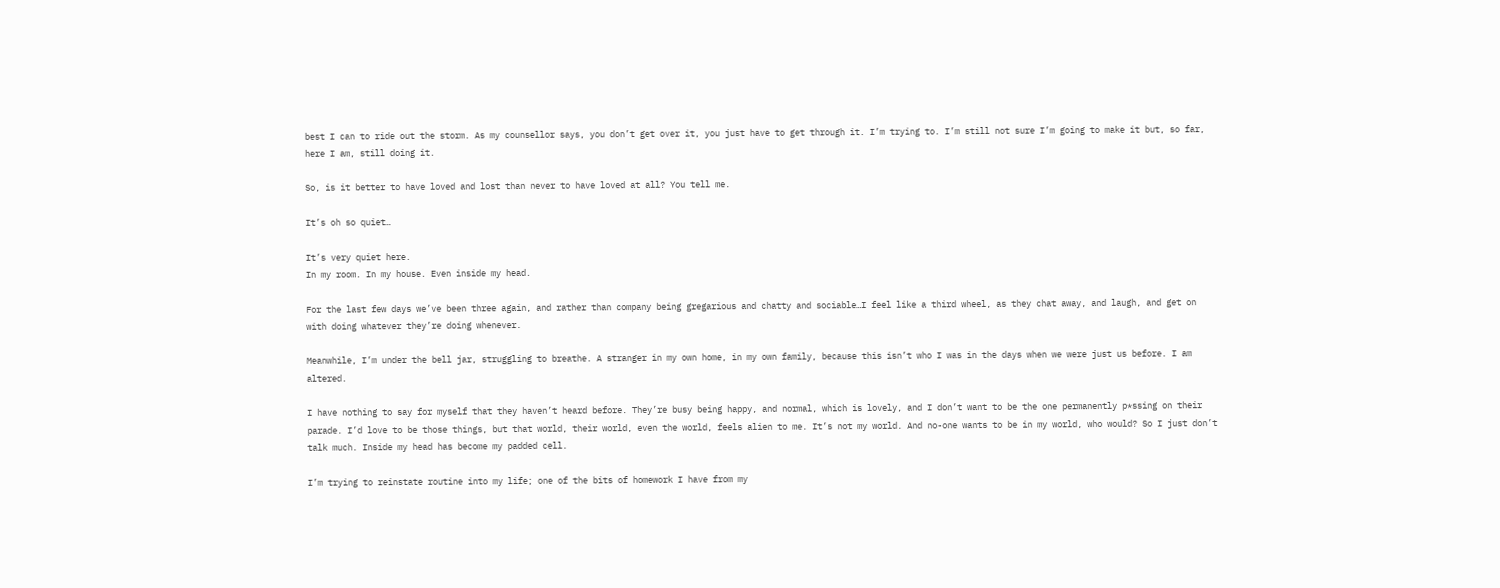best I can to ride out the storm. As my counsellor says, you don’t get over it, you just have to get through it. I’m trying to. I’m still not sure I’m going to make it but, so far, here I am, still doing it.

So, is it better to have loved and lost than never to have loved at all? You tell me.

It’s oh so quiet…

It’s very quiet here.
In my room. In my house. Even inside my head.

For the last few days we’ve been three again, and rather than company being gregarious and chatty and sociable…I feel like a third wheel, as they chat away, and laugh, and get on with doing whatever they’re doing whenever.

Meanwhile, I’m under the bell jar, struggling to breathe. A stranger in my own home, in my own family, because this isn’t who I was in the days when we were just us before. I am altered.

I have nothing to say for myself that they haven’t heard before. They’re busy being happy, and normal, which is lovely, and I don’t want to be the one permanently p*ssing on their parade. I’d love to be those things, but that world, their world, even the world, feels alien to me. It’s not my world. And no-one wants to be in my world, who would? So I just don’t talk much. Inside my head has become my padded cell.

I’m trying to reinstate routine into my life; one of the bits of homework I have from my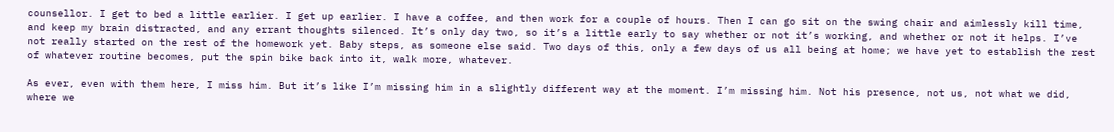counsellor. I get to bed a little earlier. I get up earlier. I have a coffee, and then work for a couple of hours. Then I can go sit on the swing chair and aimlessly kill time, and keep my brain distracted, and any errant thoughts silenced. It’s only day two, so it’s a little early to say whether or not it’s working, and whether or not it helps. I’ve not really started on the rest of the homework yet. Baby steps, as someone else said. Two days of this, only a few days of us all being at home; we have yet to establish the rest of whatever routine becomes, put the spin bike back into it, walk more, whatever.

As ever, even with them here, I miss him. But it’s like I’m missing him in a slightly different way at the moment. I’m missing him. Not his presence, not us, not what we did, where we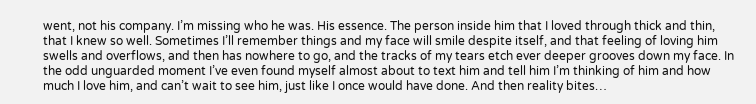went, not his company. I’m missing who he was. His essence. The person inside him that I loved through thick and thin, that I knew so well. Sometimes I’ll remember things and my face will smile despite itself, and that feeling of loving him swells and overflows, and then has nowhere to go, and the tracks of my tears etch ever deeper grooves down my face. In the odd unguarded moment I’ve even found myself almost about to text him and tell him I’m thinking of him and how much I love him, and can’t wait to see him, just like I once would have done. And then reality bites…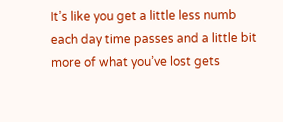It’s like you get a little less numb each day time passes and a little bit more of what you’ve lost gets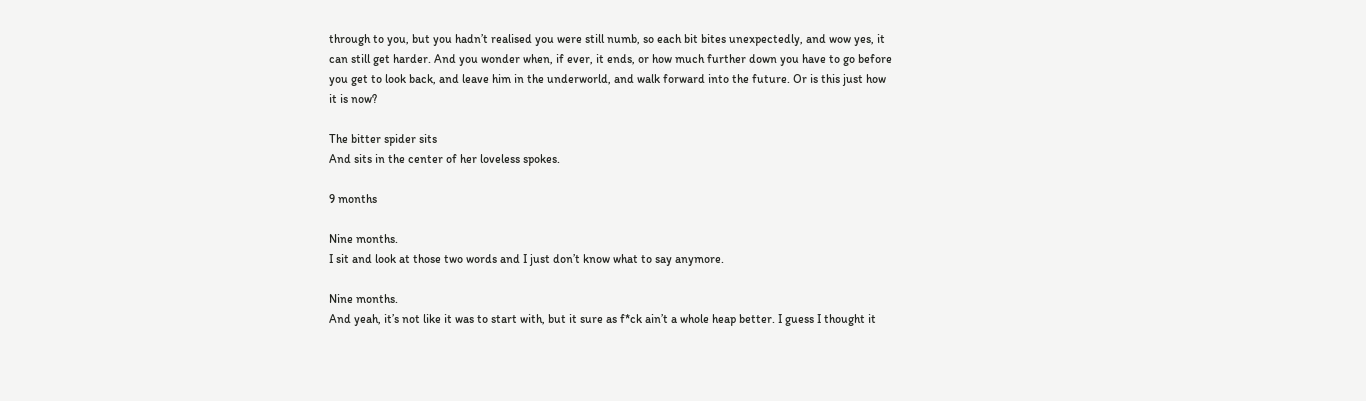through to you, but you hadn’t realised you were still numb, so each bit bites unexpectedly, and wow yes, it can still get harder. And you wonder when, if ever, it ends, or how much further down you have to go before you get to look back, and leave him in the underworld, and walk forward into the future. Or is this just how it is now?

The bitter spider sits
And sits in the center of her loveless spokes.

9 months

Nine months.
I sit and look at those two words and I just don’t know what to say anymore.

Nine months.
And yeah, it’s not like it was to start with, but it sure as f*ck ain’t a whole heap better. I guess I thought it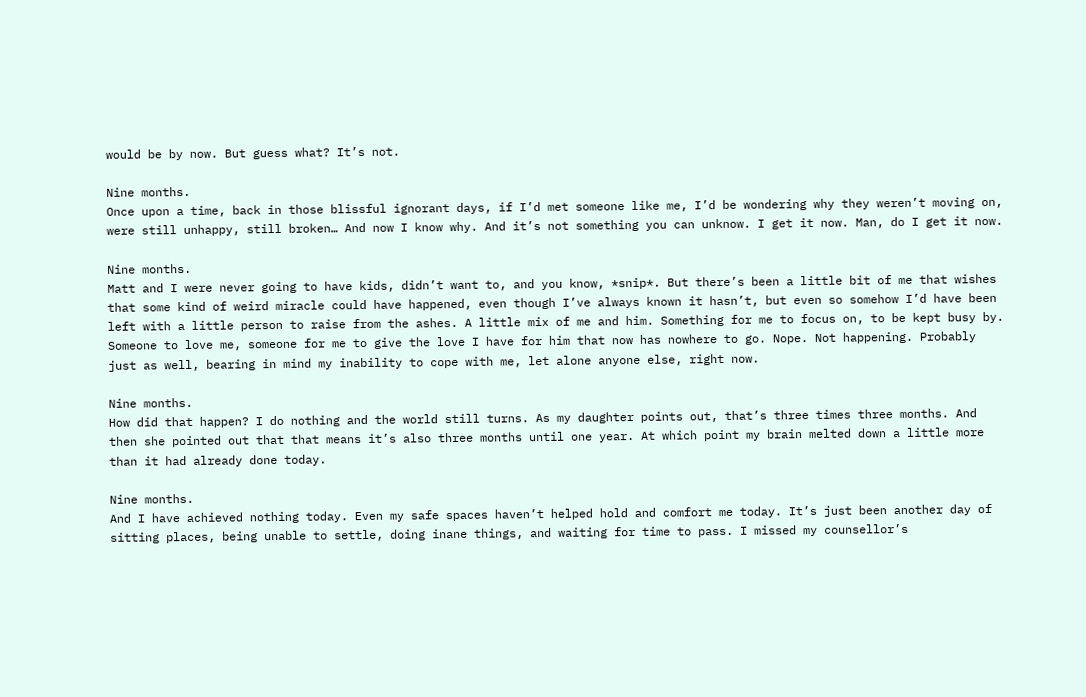would be by now. But guess what? It’s not.

Nine months.
Once upon a time, back in those blissful ignorant days, if I’d met someone like me, I’d be wondering why they weren’t moving on, were still unhappy, still broken… And now I know why. And it’s not something you can unknow. I get it now. Man, do I get it now.

Nine months.
Matt and I were never going to have kids, didn’t want to, and you know, *snip*. But there’s been a little bit of me that wishes that some kind of weird miracle could have happened, even though I’ve always known it hasn’t, but even so somehow I’d have been left with a little person to raise from the ashes. A little mix of me and him. Something for me to focus on, to be kept busy by. Someone to love me, someone for me to give the love I have for him that now has nowhere to go. Nope. Not happening. Probably just as well, bearing in mind my inability to cope with me, let alone anyone else, right now.

Nine months.
How did that happen? I do nothing and the world still turns. As my daughter points out, that’s three times three months. And then she pointed out that that means it’s also three months until one year. At which point my brain melted down a little more than it had already done today.

Nine months.
And I have achieved nothing today. Even my safe spaces haven’t helped hold and comfort me today. It’s just been another day of sitting places, being unable to settle, doing inane things, and waiting for time to pass. I missed my counsellor’s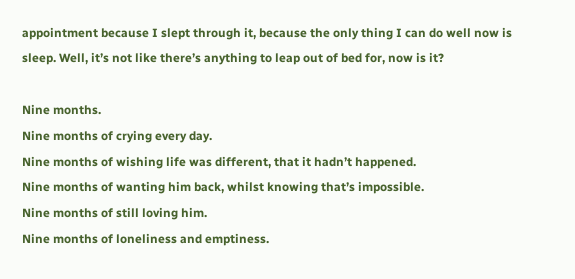appointment because I slept through it, because the only thing I can do well now is sleep. Well, it’s not like there’s anything to leap out of bed for, now is it?

Nine months.
Nine months of crying every day.
Nine months of wishing life was different, that it hadn’t happened.
Nine months of wanting him back, whilst knowing that’s impossible.
Nine months of still loving him.
Nine months of loneliness and emptiness.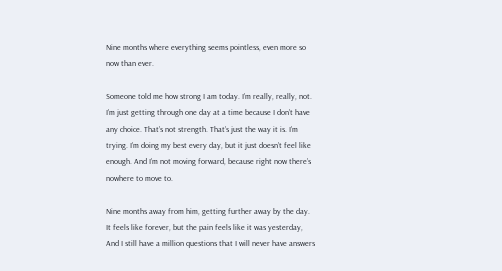Nine months where everything seems pointless, even more so now than ever.

Someone told me how strong I am today. I’m really, really, not. I’m just getting through one day at a time because I don’t have any choice. That’s not strength. That’s just the way it is. I’m trying. I’m doing my best every day, but it just doesn’t feel like enough. And I’m not moving forward, because right now there’s nowhere to move to.

Nine months away from him, getting further away by the day.
It feels like forever, but the pain feels like it was yesterday,
And I still have a million questions that I will never have answers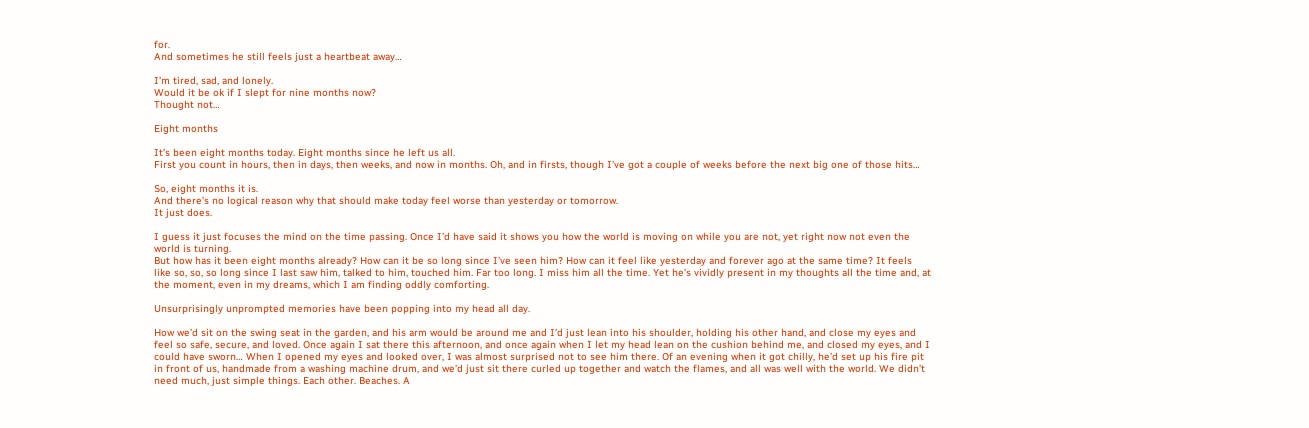for.
And sometimes he still feels just a heartbeat away…

I’m tired, sad, and lonely.
Would it be ok if I slept for nine months now?
Thought not…

Eight months

It’s been eight months today. Eight months since he left us all.
First you count in hours, then in days, then weeks, and now in months. Oh, and in firsts, though I’ve got a couple of weeks before the next big one of those hits…

So, eight months it is.
And there’s no logical reason why that should make today feel worse than yesterday or tomorrow.
It just does.

I guess it just focuses the mind on the time passing. Once I’d have said it shows you how the world is moving on while you are not, yet right now not even the world is turning.
But how has it been eight months already? How can it be so long since I’ve seen him? How can it feel like yesterday and forever ago at the same time? It feels like so, so, so long since I last saw him, talked to him, touched him. Far too long. I miss him all the time. Yet he’s vividly present in my thoughts all the time and, at the moment, even in my dreams, which I am finding oddly comforting.

Unsurprisingly unprompted memories have been popping into my head all day.

How we’d sit on the swing seat in the garden, and his arm would be around me and I’d just lean into his shoulder, holding his other hand, and close my eyes and feel so safe, secure, and loved. Once again I sat there this afternoon, and once again when I let my head lean on the cushion behind me, and closed my eyes, and I could have sworn… When I opened my eyes and looked over, I was almost surprised not to see him there. Of an evening when it got chilly, he’d set up his fire pit in front of us, handmade from a washing machine drum, and we’d just sit there curled up together and watch the flames, and all was well with the world. We didn’t need much, just simple things. Each other. Beaches. A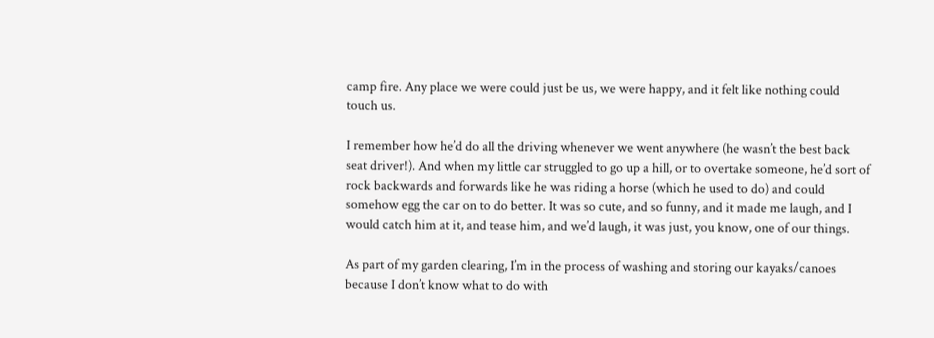camp fire. Any place we were could just be us, we were happy, and it felt like nothing could touch us.

I remember how he’d do all the driving whenever we went anywhere (he wasn’t the best back seat driver!). And when my little car struggled to go up a hill, or to overtake someone, he’d sort of rock backwards and forwards like he was riding a horse (which he used to do) and could somehow egg the car on to do better. It was so cute, and so funny, and it made me laugh, and I would catch him at it, and tease him, and we’d laugh, it was just, you know, one of our things.

As part of my garden clearing, I’m in the process of washing and storing our kayaks/canoes because I don’t know what to do with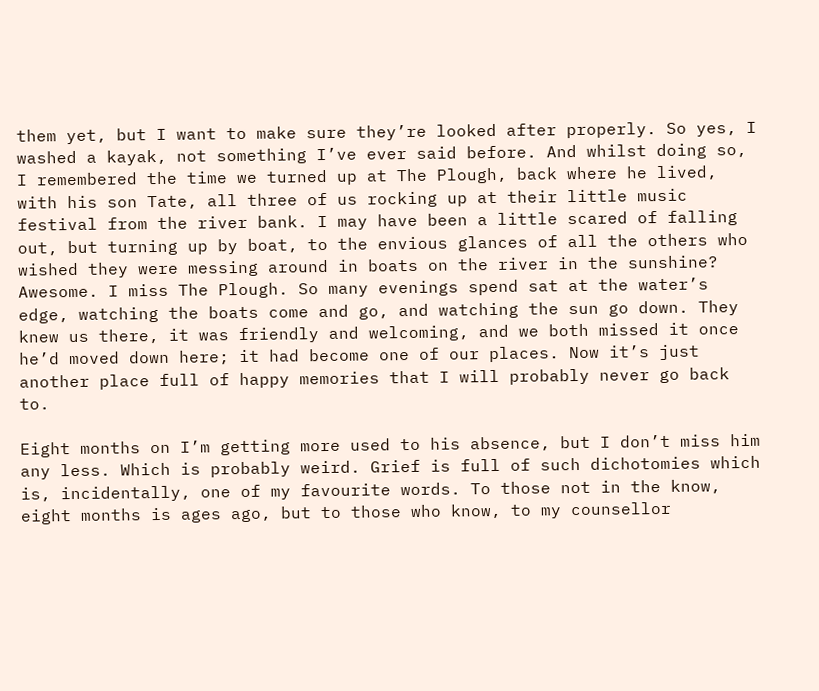them yet, but I want to make sure they’re looked after properly. So yes, I washed a kayak, not something I’ve ever said before. And whilst doing so, I remembered the time we turned up at The Plough, back where he lived, with his son Tate, all three of us rocking up at their little music festival from the river bank. I may have been a little scared of falling out, but turning up by boat, to the envious glances of all the others who wished they were messing around in boats on the river in the sunshine? Awesome. I miss The Plough. So many evenings spend sat at the water’s edge, watching the boats come and go, and watching the sun go down. They knew us there, it was friendly and welcoming, and we both missed it once he’d moved down here; it had become one of our places. Now it’s just another place full of happy memories that I will probably never go back to.

Eight months on I’m getting more used to his absence, but I don’t miss him any less. Which is probably weird. Grief is full of such dichotomies which is, incidentally, one of my favourite words. To those not in the know, eight months is ages ago, but to those who know, to my counsellor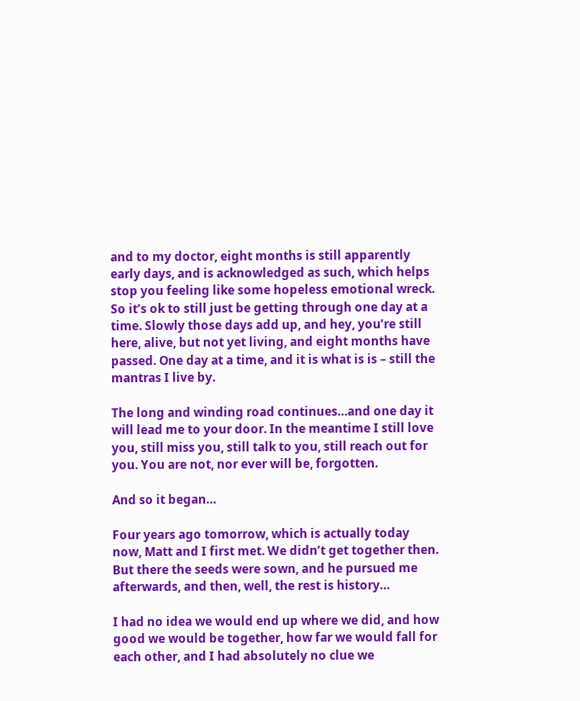and to my doctor, eight months is still apparently early days, and is acknowledged as such, which helps stop you feeling like some hopeless emotional wreck. So it’s ok to still just be getting through one day at a time. Slowly those days add up, and hey, you’re still here, alive, but not yet living, and eight months have passed. One day at a time, and it is what is is – still the mantras I live by.

The long and winding road continues…and one day it will lead me to your door. In the meantime I still love you, still miss you, still talk to you, still reach out for you. You are not, nor ever will be, forgotten.

And so it began…

Four years ago tomorrow, which is actually today now, Matt and I first met. We didn’t get together then. But there the seeds were sown, and he pursued me afterwards, and then, well, the rest is history…

I had no idea we would end up where we did, and how good we would be together, how far we would fall for each other, and I had absolutely no clue we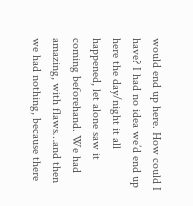would end up here. How could I have? I had no idea we’d end up here the day/night it all happened, let alone saw it coming beforehand. We had amazing, with flaws…and then we had nothing, because there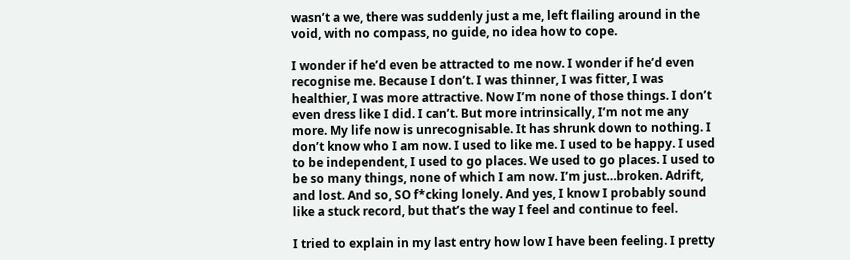wasn’t a we, there was suddenly just a me, left flailing around in the void, with no compass, no guide, no idea how to cope.

I wonder if he’d even be attracted to me now. I wonder if he’d even recognise me. Because I don’t. I was thinner, I was fitter, I was healthier, I was more attractive. Now I’m none of those things. I don’t even dress like I did. I can’t. But more intrinsically, I’m not me any more. My life now is unrecognisable. It has shrunk down to nothing. I don’t know who I am now. I used to like me. I used to be happy. I used to be independent, I used to go places. We used to go places. I used to be so many things, none of which I am now. I’m just…broken. Adrift, and lost. And so, SO f*cking lonely. And yes, I know I probably sound like a stuck record, but that’s the way I feel and continue to feel.

I tried to explain in my last entry how low I have been feeling. I pretty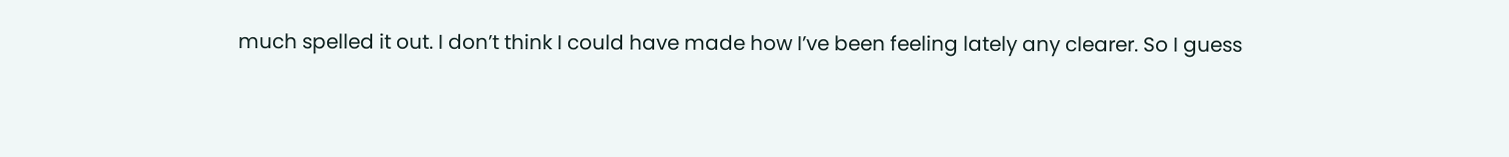much spelled it out. I don’t think I could have made how I’ve been feeling lately any clearer. So I guess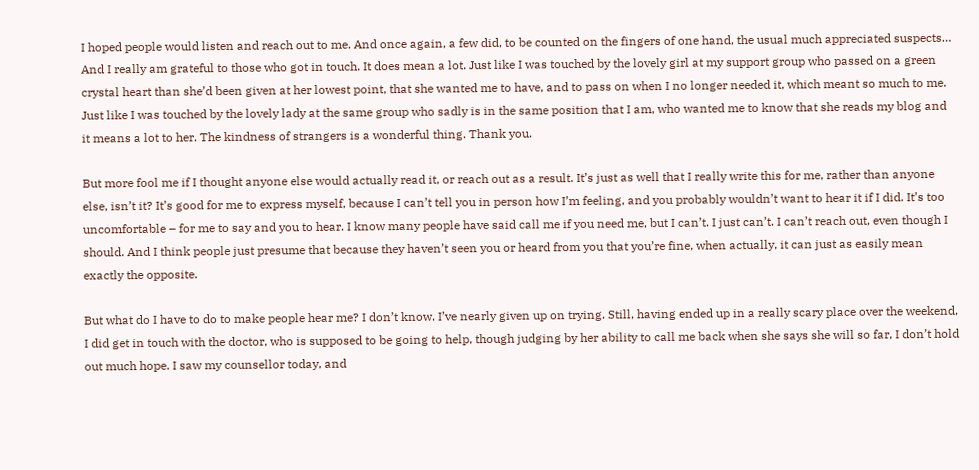I hoped people would listen and reach out to me. And once again, a few did, to be counted on the fingers of one hand, the usual much appreciated suspects… And I really am grateful to those who got in touch. It does mean a lot. Just like I was touched by the lovely girl at my support group who passed on a green crystal heart than she’d been given at her lowest point, that she wanted me to have, and to pass on when I no longer needed it, which meant so much to me. Just like I was touched by the lovely lady at the same group who sadly is in the same position that I am, who wanted me to know that she reads my blog and it means a lot to her. The kindness of strangers is a wonderful thing. Thank you.

But more fool me if I thought anyone else would actually read it, or reach out as a result. It’s just as well that I really write this for me, rather than anyone else, isn’t it? It’s good for me to express myself, because I can’t tell you in person how I’m feeling, and you probably wouldn’t want to hear it if I did. It’s too uncomfortable – for me to say and you to hear. I know many people have said call me if you need me, but I can’t. I just can’t. I can’t reach out, even though I should. And I think people just presume that because they haven’t seen you or heard from you that you’re fine, when actually, it can just as easily mean exactly the opposite.

But what do I have to do to make people hear me? I don’t know. I’ve nearly given up on trying. Still, having ended up in a really scary place over the weekend, I did get in touch with the doctor, who is supposed to be going to help, though judging by her ability to call me back when she says she will so far, I don’t hold out much hope. I saw my counsellor today, and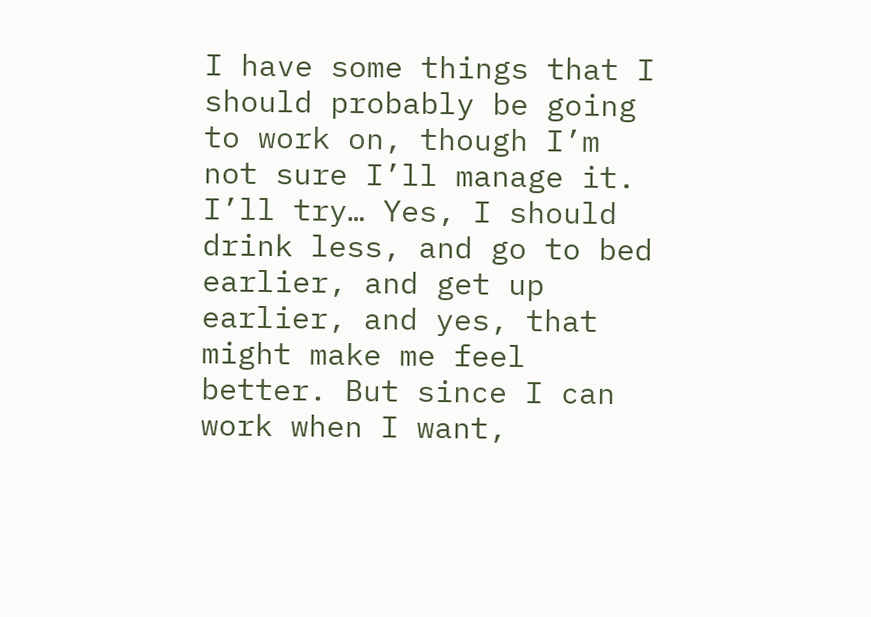I have some things that I should probably be going to work on, though I’m not sure I’ll manage it. I’ll try… Yes, I should drink less, and go to bed earlier, and get up earlier, and yes, that might make me feel better. But since I can work when I want,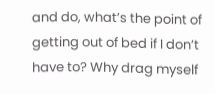and do, what’s the point of getting out of bed if I don’t have to? Why drag myself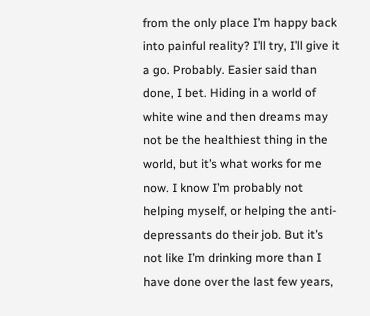from the only place I’m happy back into painful reality? I’ll try, I’ll give it a go. Probably. Easier said than done, I bet. Hiding in a world of white wine and then dreams may not be the healthiest thing in the world, but it’s what works for me now. I know I’m probably not helping myself, or helping the anti-depressants do their job. But it’s not like I’m drinking more than I have done over the last few years,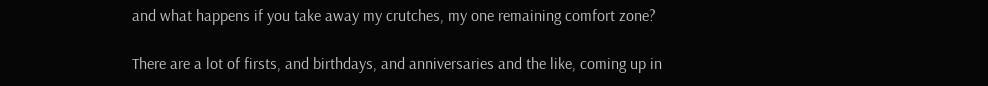and what happens if you take away my crutches, my one remaining comfort zone?

There are a lot of firsts, and birthdays, and anniversaries and the like, coming up in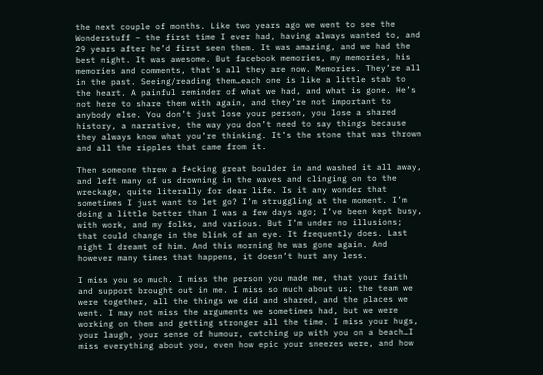the next couple of months. Like two years ago we went to see the Wonderstuff – the first time I ever had, having always wanted to, and 29 years after he’d first seen them. It was amazing, and we had the best night. It was awesome. But facebook memories, my memories, his memories and comments, that’s all they are now. Memories. They’re all in the past. Seeing/reading them…each one is like a little stab to the heart. A painful reminder of what we had, and what is gone. He’s not here to share them with again, and they’re not important to anybody else. You don’t just lose your person, you lose a shared history, a narrative, the way you don’t need to say things because they always know what you’re thinking. It’s the stone that was thrown and all the ripples that came from it.

Then someone threw a f*cking great boulder in and washed it all away, and left many of us drowning in the waves and clinging on to the wreckage, quite literally for dear life. Is it any wonder that sometimes I just want to let go? I’m struggling at the moment. I’m doing a little better than I was a few days ago; I’ve been kept busy, with work, and my folks, and various. But I’m under no illusions; that could change in the blink of an eye. It frequently does. Last night I dreamt of him. And this morning he was gone again. And however many times that happens, it doesn’t hurt any less.

I miss you so much. I miss the person you made me, that your faith and support brought out in me. I miss so much about us; the team we were together, all the things we did and shared, and the places we went. I may not miss the arguments we sometimes had, but we were working on them and getting stronger all the time. I miss your hugs, your laugh, your sense of humour, cwtching up with you on a beach…I miss everything about you, even how epic your sneezes were, and how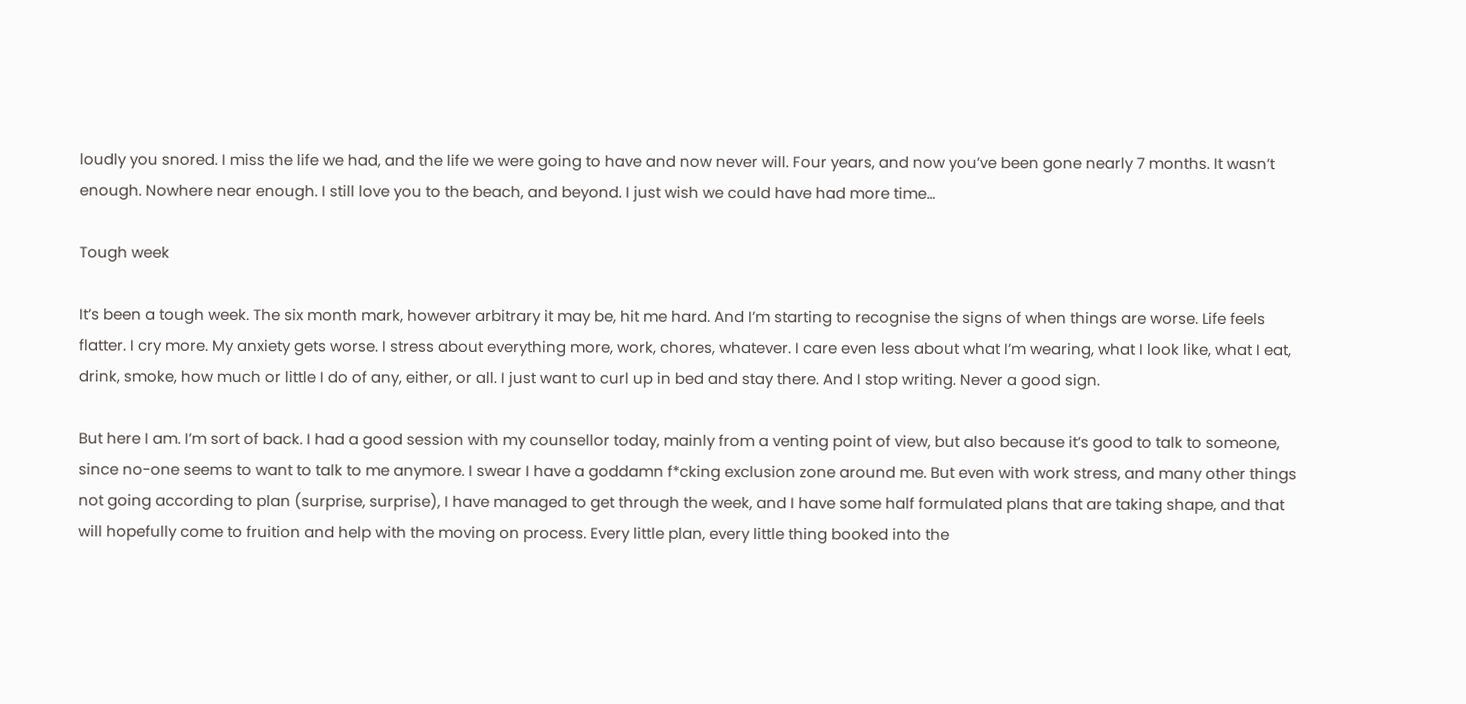loudly you snored. I miss the life we had, and the life we were going to have and now never will. Four years, and now you’ve been gone nearly 7 months. It wasn’t enough. Nowhere near enough. I still love you to the beach, and beyond. I just wish we could have had more time…

Tough week

It’s been a tough week. The six month mark, however arbitrary it may be, hit me hard. And I’m starting to recognise the signs of when things are worse. Life feels flatter. I cry more. My anxiety gets worse. I stress about everything more, work, chores, whatever. I care even less about what I’m wearing, what I look like, what I eat, drink, smoke, how much or little I do of any, either, or all. I just want to curl up in bed and stay there. And I stop writing. Never a good sign.

But here I am. I’m sort of back. I had a good session with my counsellor today, mainly from a venting point of view, but also because it’s good to talk to someone, since no-one seems to want to talk to me anymore. I swear I have a goddamn f*cking exclusion zone around me. But even with work stress, and many other things not going according to plan (surprise, surprise), I have managed to get through the week, and I have some half formulated plans that are taking shape, and that will hopefully come to fruition and help with the moving on process. Every little plan, every little thing booked into the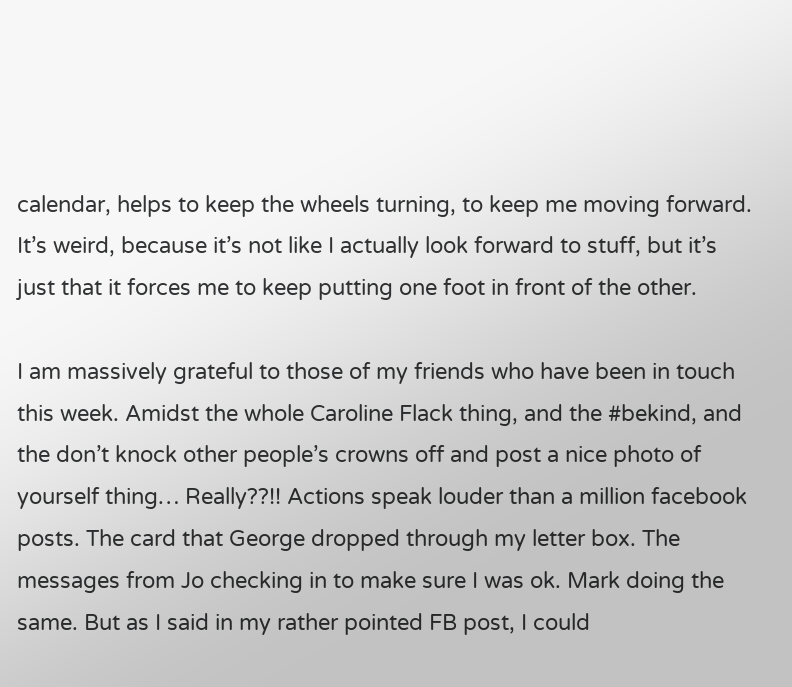calendar, helps to keep the wheels turning, to keep me moving forward. It’s weird, because it’s not like I actually look forward to stuff, but it’s just that it forces me to keep putting one foot in front of the other.

I am massively grateful to those of my friends who have been in touch this week. Amidst the whole Caroline Flack thing, and the #bekind, and the don’t knock other people’s crowns off and post a nice photo of yourself thing… Really??!! Actions speak louder than a million facebook posts. The card that George dropped through my letter box. The messages from Jo checking in to make sure I was ok. Mark doing the same. But as I said in my rather pointed FB post, I could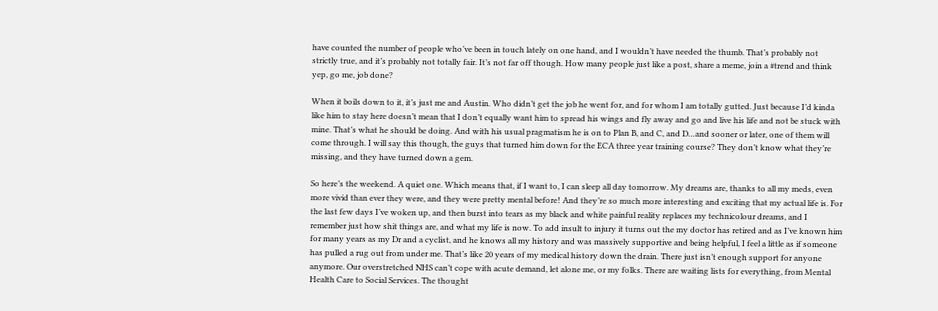have counted the number of people who’ve been in touch lately on one hand, and I wouldn’t have needed the thumb. That’s probably not strictly true, and it’s probably not totally fair. It’s not far off though. How many people just like a post, share a meme, join a #trend and think yep, go me, job done?

When it boils down to it, it’s just me and Austin. Who didn’t get the job he went for, and for whom I am totally gutted. Just because I’d kinda like him to stay here doesn’t mean that I don’t equally want him to spread his wings and fly away and go and live his life and not be stuck with mine. That’s what he should be doing. And with his usual pragmatism he is on to Plan B, and C, and D…and sooner or later, one of them will come through. I will say this though, the guys that turned him down for the ECA three year training course? They don’t know what they’re missing, and they have turned down a gem.

So here’s the weekend. A quiet one. Which means that, if I want to, I can sleep all day tomorrow. My dreams are, thanks to all my meds, even more vivid than ever they were, and they were pretty mental before! And they’re so much more interesting and exciting that my actual life is. For the last few days I’ve woken up, and then burst into tears as my black and white painful reality replaces my technicolour dreams, and I remember just how shit things are, and what my life is now. To add insult to injury it turns out the my doctor has retired and as I’ve known him for many years as my Dr and a cyclist, and he knows all my history and was massively supportive and being helpful, I feel a little as if someone has pulled a rug out from under me. That’s like 20 years of my medical history down the drain. There just isn’t enough support for anyone anymore. Our overstretched NHS can’t cope with acute demand, let alone me, or my folks. There are waiting lists for everything, from Mental Health Care to Social Services. The thought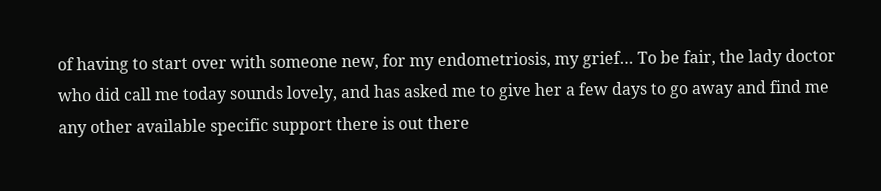of having to start over with someone new, for my endometriosis, my grief… To be fair, the lady doctor who did call me today sounds lovely, and has asked me to give her a few days to go away and find me any other available specific support there is out there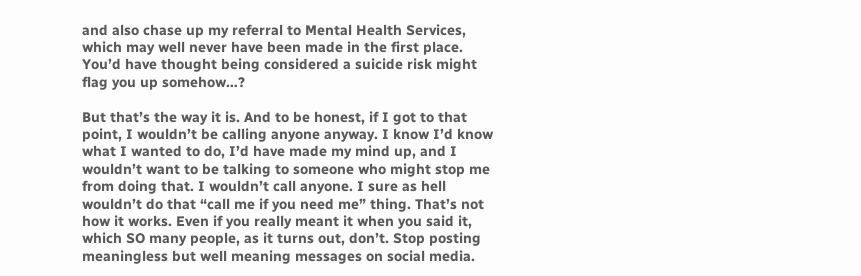and also chase up my referral to Mental Health Services, which may well never have been made in the first place. You’d have thought being considered a suicide risk might flag you up somehow…?

But that’s the way it is. And to be honest, if I got to that point, I wouldn’t be calling anyone anyway. I know I’d know what I wanted to do, I’d have made my mind up, and I wouldn’t want to be talking to someone who might stop me from doing that. I wouldn’t call anyone. I sure as hell wouldn’t do that “call me if you need me” thing. That’s not how it works. Even if you really meant it when you said it, which SO many people, as it turns out, don’t. Stop posting meaningless but well meaning messages on social media.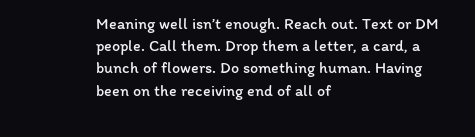Meaning well isn’t enough. Reach out. Text or DM people. Call them. Drop them a letter, a card, a bunch of flowers. Do something human. Having been on the receiving end of all of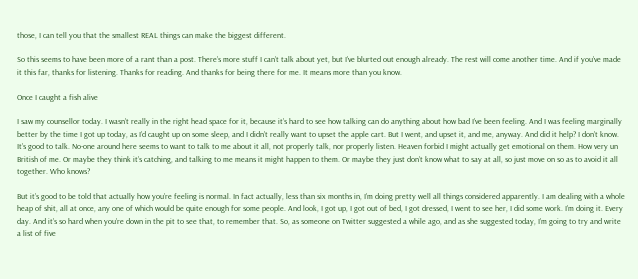those, I can tell you that the smallest REAL things can make the biggest different.

So this seems to have been more of a rant than a post. There’s more stuff I can’t talk about yet, but I’ve blurted out enough already. The rest will come another time. And if you’ve made it this far, thanks for listening. Thanks for reading. And thanks for being there for me. It means more than you know.

Once I caught a fish alive

I saw my counsellor today. I wasn’t really in the right head space for it, because it’s hard to see how talking can do anything about how bad I’ve been feeling. And I was feeling marginally better by the time I got up today, as I’d caught up on some sleep, and I didn’t really want to upset the apple cart. But I went, and upset it, and me, anyway. And did it help? I don’t know. It’s good to talk. No-one around here seems to want to talk to me about it all, not properly talk, nor properly listen. Heaven forbid I might actually get emotional on them. How very un British of me. Or maybe they think it’s catching, and talking to me means it might happen to them. Or maybe they just don’t know what to say at all, so just move on so as to avoid it all together. Who knows?

But it’s good to be told that actually how you’re feeling is normal. In fact actually, less than six months in, I’m doing pretty well all things considered apparently. I am dealing with a whole heap of shit, all at once, any one of which would be quite enough for some people. And look, I got up, I got out of bed, I got dressed, I went to see her, I did some work. I’m doing it. Every day. And it’s so hard when you’re down in the pit to see that, to remember that. So, as someone on Twitter suggested a while ago, and as she suggested today, I’m going to try and write a list of five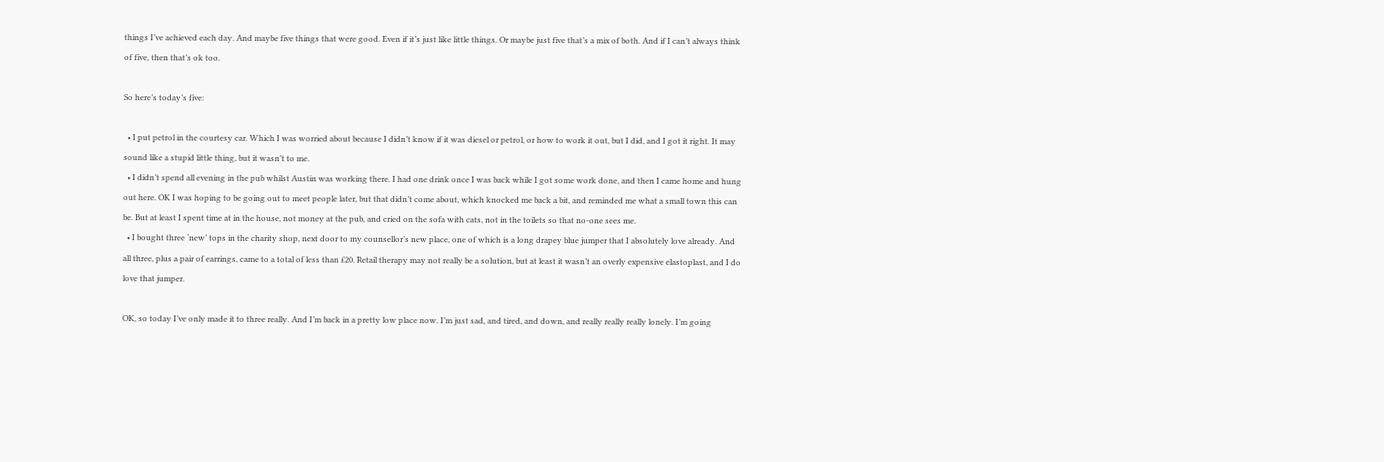things I’ve achieved each day. And maybe five things that were good. Even if it’s just like little things. Or maybe just five that’s a mix of both. And if I can’t always think of five, then that’s ok too.

So here’s today’s five:

  • I put petrol in the courtesy car. Which I was worried about because I didn’t know if it was diesel or petrol, or how to work it out, but I did, and I got it right. It may sound like a stupid little thing, but it wasn’t to me.
  • I didn’t spend all evening in the pub whilst Austin was working there. I had one drink once I was back while I got some work done, and then I came home and hung out here. OK I was hoping to be going out to meet people later, but that didn’t come about, which knocked me back a bit, and reminded me what a small town this can be. But at least I spent time at in the house, not money at the pub, and cried on the sofa with cats, not in the toilets so that no-one sees me.
  • I bought three ‘new’ tops in the charity shop, next door to my counsellor’s new place, one of which is a long drapey blue jumper that I absolutely love already. And all three, plus a pair of earrings, came to a total of less than £20. Retail therapy may not really be a solution, but at least it wasn’t an overly expensive elastoplast, and I do love that jumper.

OK, so today I’ve only made it to three really. And I’m back in a pretty low place now. I’m just sad, and tired, and down, and really really really lonely. I’m going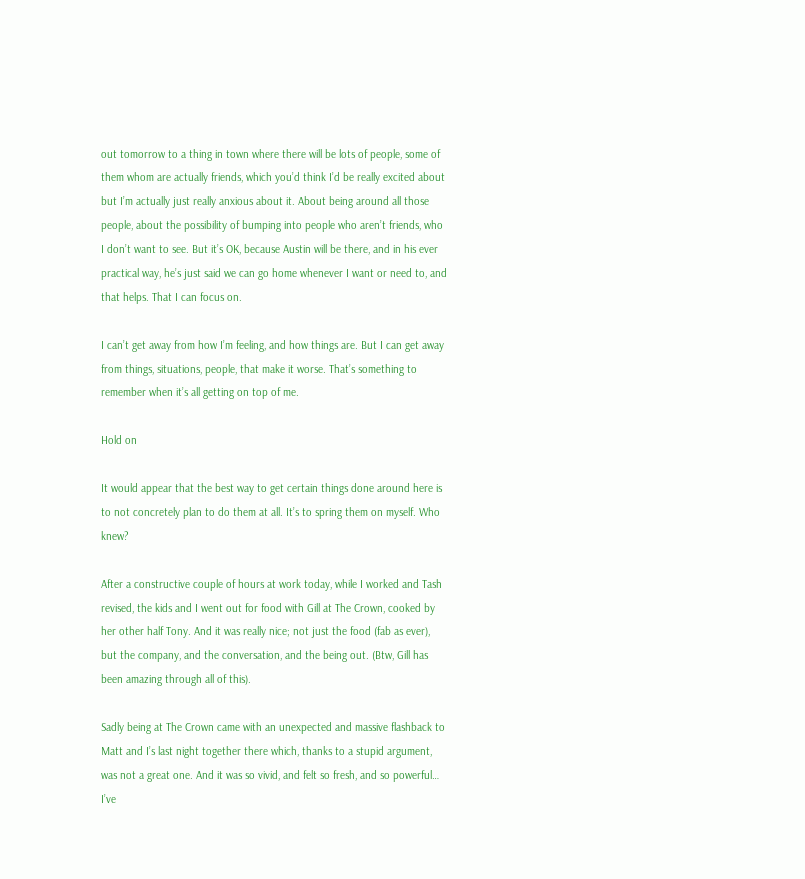out tomorrow to a thing in town where there will be lots of people, some of them whom are actually friends, which you’d think I’d be really excited about but I’m actually just really anxious about it. About being around all those people, about the possibility of bumping into people who aren’t friends, who I don’t want to see. But it’s OK, because Austin will be there, and in his ever practical way, he’s just said we can go home whenever I want or need to, and that helps. That I can focus on.

I can’t get away from how I’m feeling, and how things are. But I can get away from things, situations, people, that make it worse. That’s something to remember when it’s all getting on top of me.

Hold on

It would appear that the best way to get certain things done around here is to not concretely plan to do them at all. It’s to spring them on myself. Who knew?

After a constructive couple of hours at work today, while I worked and Tash revised, the kids and I went out for food with Gill at The Crown, cooked by her other half Tony. And it was really nice; not just the food (fab as ever), but the company, and the conversation, and the being out. (Btw, Gill has been amazing through all of this).

Sadly being at The Crown came with an unexpected and massive flashback to Matt and I’s last night together there which, thanks to a stupid argument, was not a great one. And it was so vivid, and felt so fresh, and so powerful… I’ve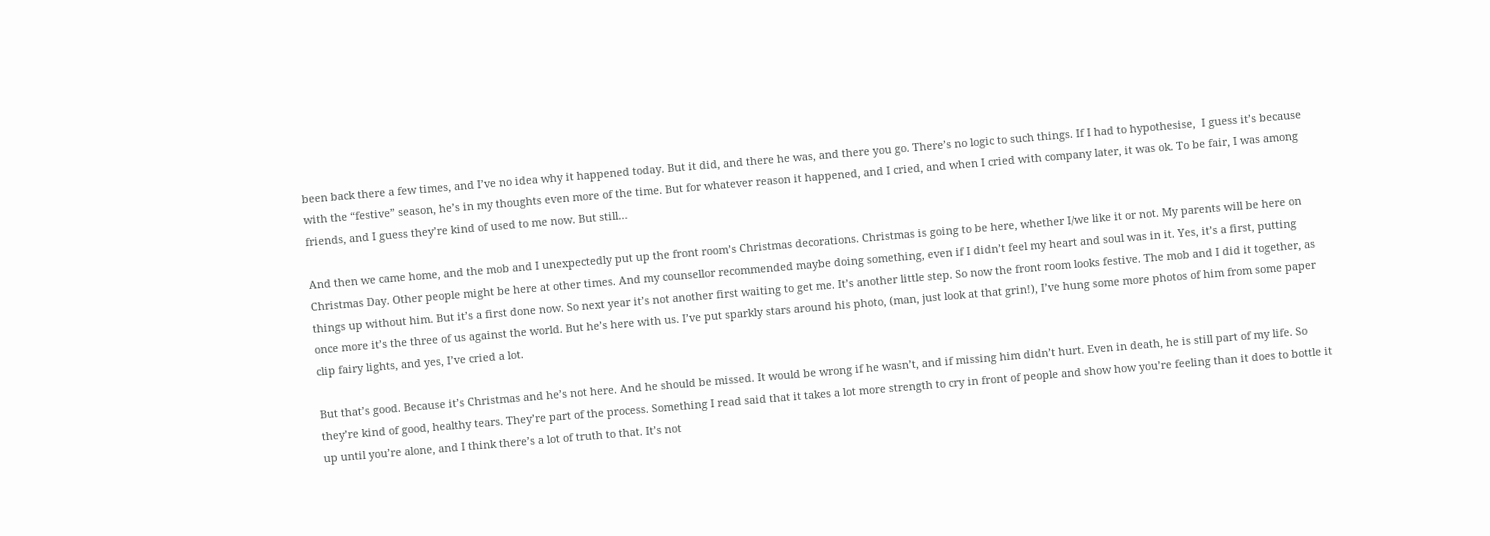been back there a few times, and I’ve no idea why it happened today. But it did, and there he was, and there you go. There’s no logic to such things. If I had to hypothesise,  I guess it’s because with the “festive” season, he’s in my thoughts even more of the time. But for whatever reason it happened, and I cried, and when I cried with company later, it was ok. To be fair, I was among friends, and I guess they’re kind of used to me now. But still…

And then we came home, and the mob and I unexpectedly put up the front room’s Christmas decorations. Christmas is going to be here, whether I/we like it or not. My parents will be here on Christmas Day. Other people might be here at other times. And my counsellor recommended maybe doing something, even if I didn’t feel my heart and soul was in it. Yes, it’s a first, putting things up without him. But it’s a first done now. So next year it’s not another first waiting to get me. It’s another little step. So now the front room looks festive. The mob and I did it together, as once more it’s the three of us against the world. But he’s here with us. I’ve put sparkly stars around his photo, (man, just look at that grin!), I’ve hung some more photos of him from some paper clip fairy lights, and yes, I’ve cried a lot.

But that’s good. Because it’s Christmas and he’s not here. And he should be missed. It would be wrong if he wasn’t, and if missing him didn’t hurt. Even in death, he is still part of my life. So they’re kind of good, healthy tears. They’re part of the process. Something I read said that it takes a lot more strength to cry in front of people and show how you’re feeling than it does to bottle it up until you’re alone, and I think there’s a lot of truth to that. It’s not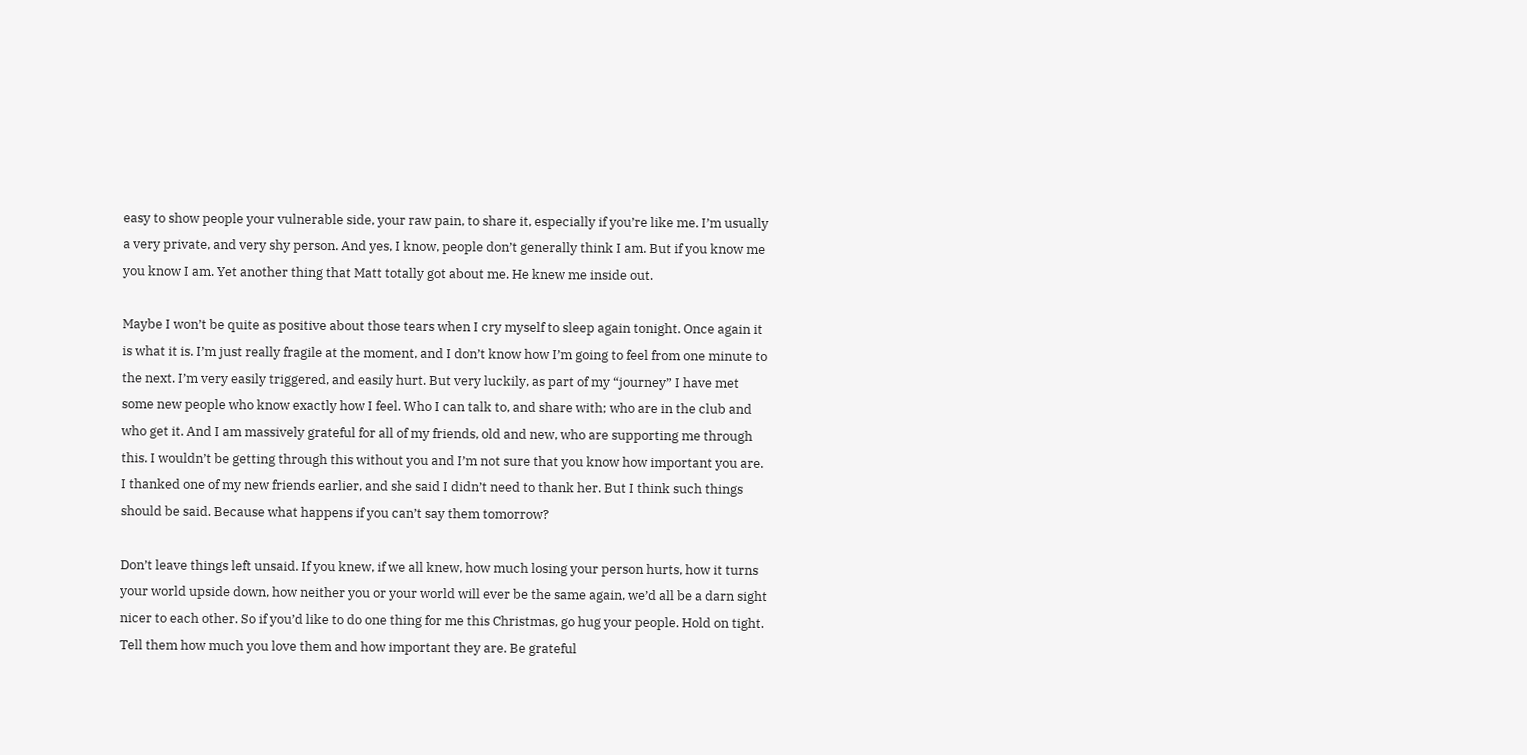easy to show people your vulnerable side, your raw pain, to share it, especially if you’re like me. I’m usually a very private, and very shy person. And yes, I know, people don’t generally think I am. But if you know me you know I am. Yet another thing that Matt totally got about me. He knew me inside out.

Maybe I won’t be quite as positive about those tears when I cry myself to sleep again tonight. Once again it is what it is. I’m just really fragile at the moment, and I don’t know how I’m going to feel from one minute to the next. I’m very easily triggered, and easily hurt. But very luckily, as part of my “journey” I have met some new people who know exactly how I feel. Who I can talk to, and share with; who are in the club and who get it. And I am massively grateful for all of my friends, old and new, who are supporting me through this. I wouldn’t be getting through this without you and I’m not sure that you know how important you are. I thanked one of my new friends earlier, and she said I didn’t need to thank her. But I think such things should be said. Because what happens if you can’t say them tomorrow?

Don’t leave things left unsaid. If you knew, if we all knew, how much losing your person hurts, how it turns your world upside down, how neither you or your world will ever be the same again, we’d all be a darn sight nicer to each other. So if you’d like to do one thing for me this Christmas, go hug your people. Hold on tight. Tell them how much you love them and how important they are. Be grateful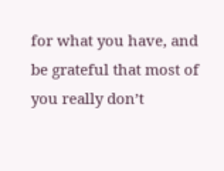for what you have, and be grateful that most of you really don’t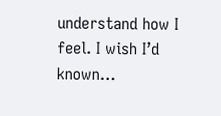understand how I feel. I wish I’d known…